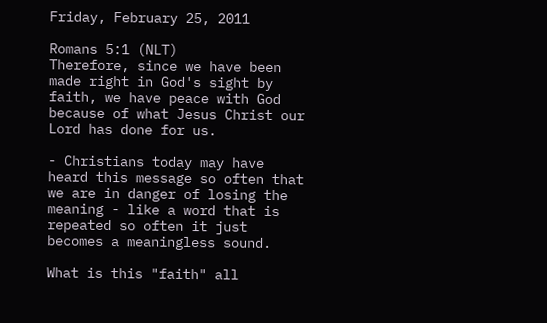Friday, February 25, 2011

Romans 5:1 (NLT)
Therefore, since we have been made right in God's sight by faith, we have peace with God because of what Jesus Christ our Lord has done for us.

- Christians today may have heard this message so often that we are in danger of losing the meaning - like a word that is repeated so often it just becomes a meaningless sound.

What is this "faith" all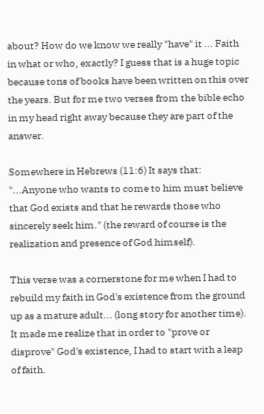about? How do we know we really "have" it ... Faith in what or who, exactly? I guess that is a huge topic because tons of books have been written on this over the years. But for me two verses from the bible echo in my head right away because they are part of the answer.

Somewhere in Hebrews (11:6) It says that: "...Anyone who wants to come to him must believe that God exists and that he rewards those who sincerely seek him." (the reward of course is the realization and presence of God himself).

This verse was a cornerstone for me when I had to rebuild my faith in God's existence from the ground up as a mature adult... (long story for another time). It made me realize that in order to "prove or disprove" God's existence, I had to start with a leap of faith.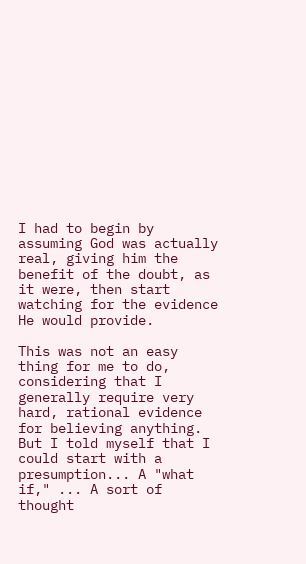I had to begin by assuming God was actually real, giving him the benefit of the doubt, as it were, then start watching for the evidence He would provide.

This was not an easy thing for me to do, considering that I generally require very hard, rational evidence for believing anything. But I told myself that I could start with a presumption... A "what if," ... A sort of thought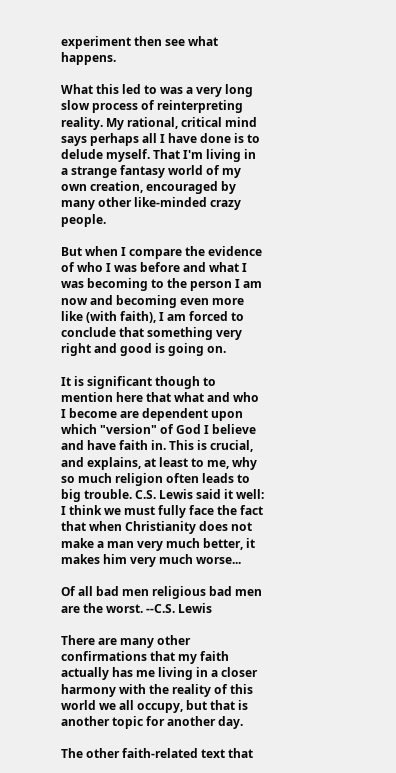experiment then see what happens.

What this led to was a very long slow process of reinterpreting reality. My rational, critical mind says perhaps all I have done is to delude myself. That I'm living in a strange fantasy world of my own creation, encouraged by many other like-minded crazy people.

But when I compare the evidence of who I was before and what I was becoming to the person I am now and becoming even more like (with faith), I am forced to conclude that something very right and good is going on.

It is significant though to mention here that what and who I become are dependent upon which "version" of God I believe and have faith in. This is crucial, and explains, at least to me, why so much religion often leads to big trouble. C.S. Lewis said it well:
I think we must fully face the fact that when Christianity does not make a man very much better, it makes him very much worse...

Of all bad men religious bad men are the worst. --C.S. Lewis

There are many other confirmations that my faith actually has me living in a closer harmony with the reality of this world we all occupy, but that is another topic for another day.

The other faith-related text that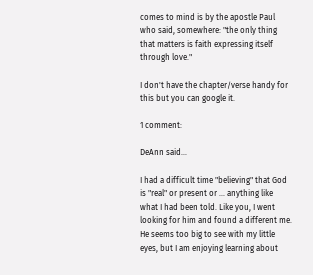comes to mind is by the apostle Paul who said, somewhere: "the only thing that matters is faith expressing itself through love."

I don't have the chapter/verse handy for this but you can google it.

1 comment:

DeAnn said...

I had a difficult time "believing" that God is "real" or present or ... anything like what I had been told. Like you, I went looking for him and found a different me. He seems too big to see with my little eyes, but I am enjoying learning about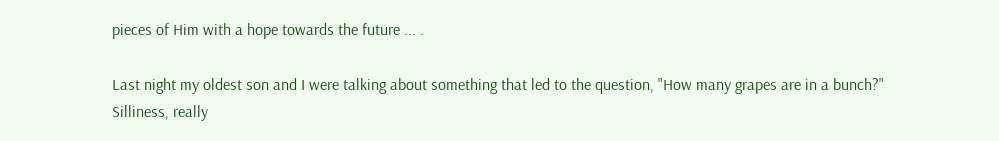pieces of Him with a hope towards the future ... .

Last night my oldest son and I were talking about something that led to the question, "How many grapes are in a bunch?" Silliness, really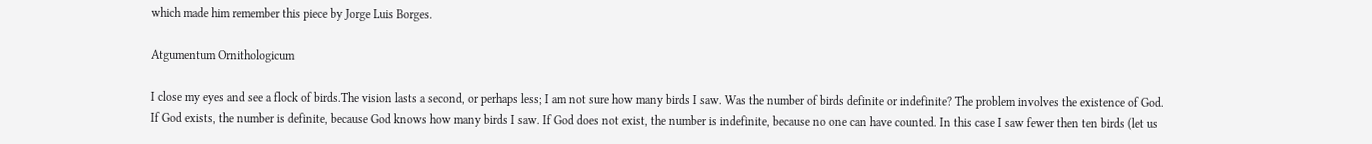which made him remember this piece by Jorge Luis Borges.

Atgumentum Ornithologicum

I close my eyes and see a flock of birds.The vision lasts a second, or perhaps less; I am not sure how many birds I saw. Was the number of birds definite or indefinite? The problem involves the existence of God. If God exists, the number is definite, because God knows how many birds I saw. If God does not exist, the number is indefinite, because no one can have counted. In this case I saw fewer then ten birds (let us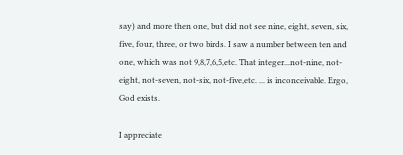say) and more then one, but did not see nine, eight, seven, six, five, four, three, or two birds. I saw a number between ten and one, which was not 9,8,7,6,5,etc. That integer...not-nine, not-eight, not-seven, not-six, not-five,etc. ... is inconceivable. Ergo, God exists.

I appreciate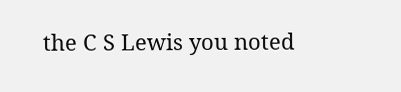the C S Lewis you noted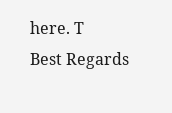here. T
Best Regards